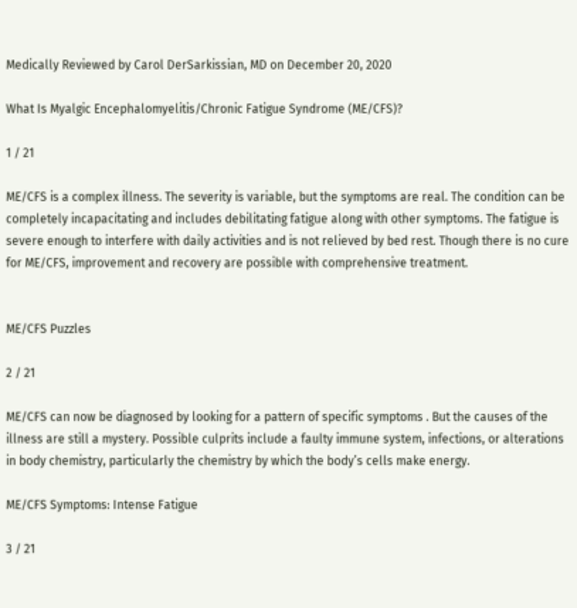Medically Reviewed by Carol DerSarkissian, MD on December 20, 2020

What Is Myalgic Encephalomyelitis/Chronic Fatigue Syndrome (ME/CFS)?

1 / 21

ME/CFS is a complex illness. The severity is variable, but the symptoms are real. The condition can be completely incapacitating and includes debilitating fatigue along with other symptoms. The fatigue is severe enough to interfere with daily activities and is not relieved by bed rest. Though there is no cure for ME/CFS, improvement and recovery are possible with comprehensive treatment.


ME/CFS Puzzles

2 / 21

ME/CFS can now be diagnosed by looking for a pattern of specific symptoms . But the causes of the illness are still a mystery. Possible culprits include a faulty immune system, infections, or alterations in body chemistry, particularly the chemistry by which the body’s cells make energy.

ME/CFS Symptoms: Intense Fatigue

3 / 21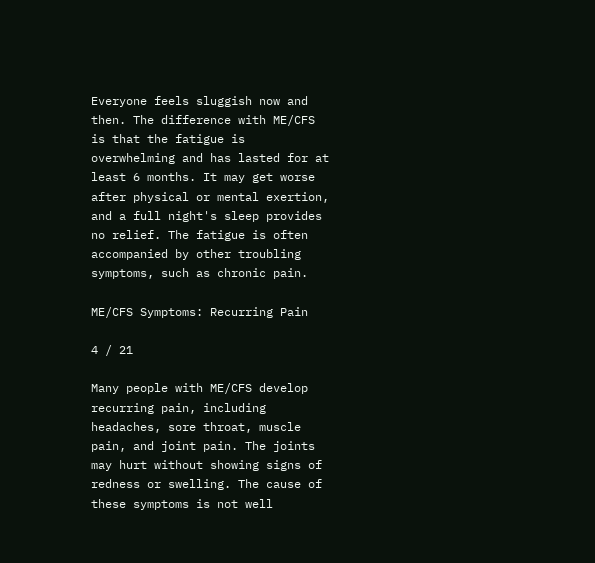Everyone feels sluggish now and then. The difference with ME/CFS is that the fatigue is overwhelming and has lasted for at least 6 months. It may get worse after physical or mental exertion, and a full night's sleep provides no relief. The fatigue is often accompanied by other troubling symptoms, such as chronic pain.

ME/CFS Symptoms: Recurring Pain

4 / 21

Many people with ME/CFS develop recurring pain, including headaches, sore throat, muscle pain, and joint pain. The joints may hurt without showing signs of redness or swelling. The cause of these symptoms is not well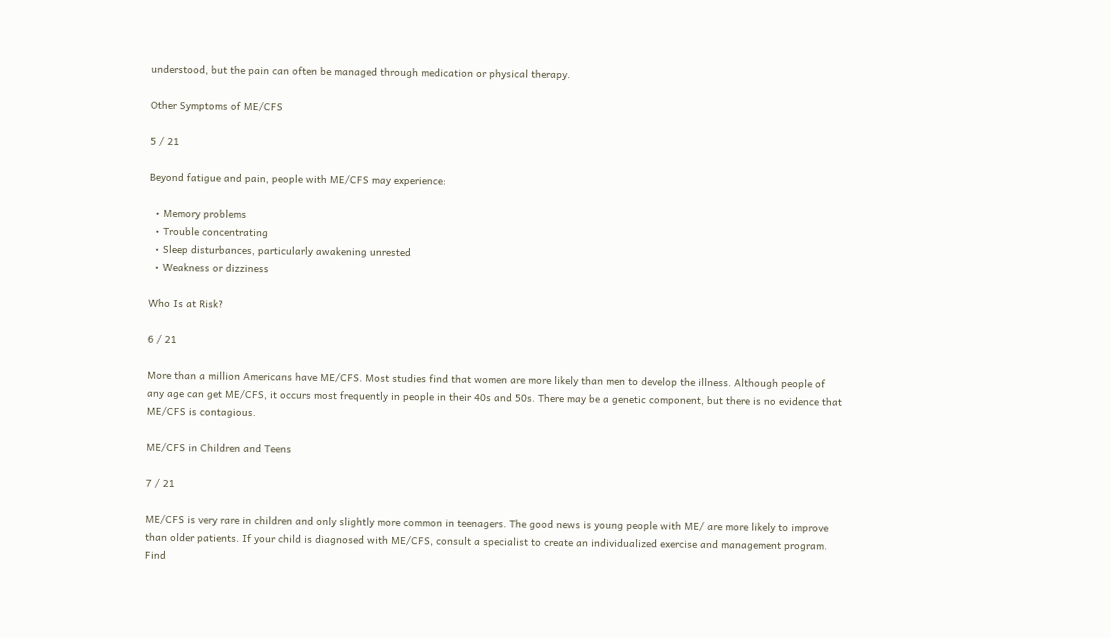understood, but the pain can often be managed through medication or physical therapy.

Other Symptoms of ME/CFS

5 / 21

Beyond fatigue and pain, people with ME/CFS may experience:

  • Memory problems
  • Trouble concentrating
  • Sleep disturbances, particularly awakening unrested
  • Weakness or dizziness

Who Is at Risk?

6 / 21

More than a million Americans have ME/CFS. Most studies find that women are more likely than men to develop the illness. Although people of any age can get ME/CFS, it occurs most frequently in people in their 40s and 50s. There may be a genetic component, but there is no evidence that ME/CFS is contagious.

ME/CFS in Children and Teens

7 / 21

ME/CFS is very rare in children and only slightly more common in teenagers. The good news is young people with ME/ are more likely to improve than older patients. If your child is diagnosed with ME/CFS, consult a specialist to create an individualized exercise and management program. Find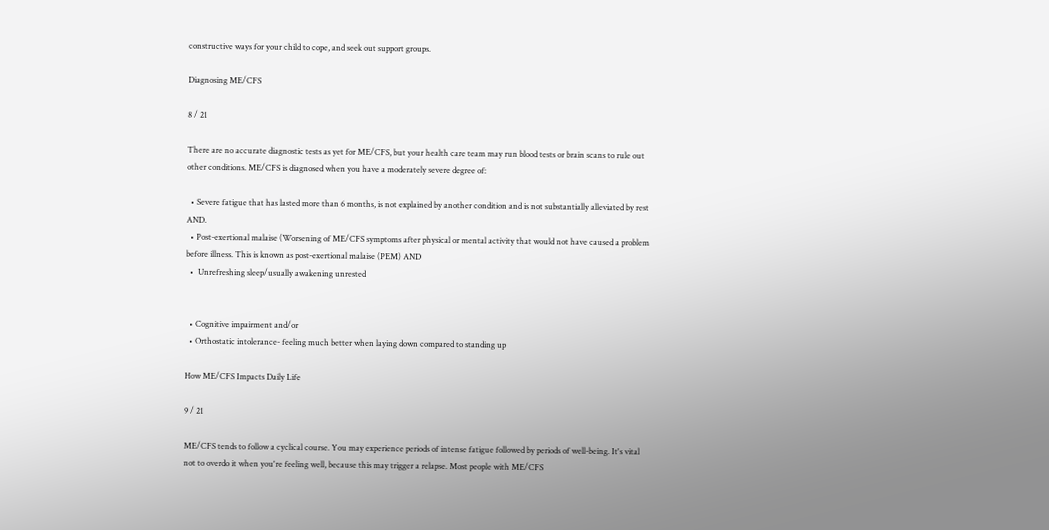constructive ways for your child to cope, and seek out support groups.

Diagnosing ME/CFS

8 / 21

There are no accurate diagnostic tests as yet for ME/CFS, but your health care team may run blood tests or brain scans to rule out other conditions. ME/CFS is diagnosed when you have a moderately severe degree of:

  • Severe fatigue that has lasted more than 6 months, is not explained by another condition and is not substantially alleviated by rest AND.
  • Post-exertional malaise (Worsening of ME/CFS symptoms after physical or mental activity that would not have caused a problem before illness. This is known as post-exertional malaise (PEM) AND
  •  Unrefreshing sleep/usually awakening unrested


  • Cognitive impairment and/or
  • Orthostatic intolerance- feeling much better when laying down compared to standing up

How ME/CFS Impacts Daily Life

9 / 21

ME/CFS tends to follow a cyclical course. You may experience periods of intense fatigue followed by periods of well-being. It's vital not to overdo it when you're feeling well, because this may trigger a relapse. Most people with ME/CFS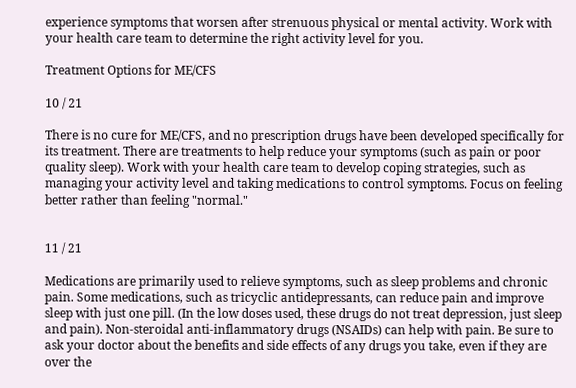experience symptoms that worsen after strenuous physical or mental activity. Work with your health care team to determine the right activity level for you.

Treatment Options for ME/CFS

10 / 21

There is no cure for ME/CFS, and no prescription drugs have been developed specifically for its treatment. There are treatments to help reduce your symptoms (such as pain or poor quality sleep). Work with your health care team to develop coping strategies, such as managing your activity level and taking medications to control symptoms. Focus on feeling better rather than feeling "normal."


11 / 21

Medications are primarily used to relieve symptoms, such as sleep problems and chronic pain. Some medications, such as tricyclic antidepressants, can reduce pain and improve sleep with just one pill. (In the low doses used, these drugs do not treat depression, just sleep and pain). Non-steroidal anti-inflammatory drugs (NSAIDs) can help with pain. Be sure to ask your doctor about the benefits and side effects of any drugs you take, even if they are over the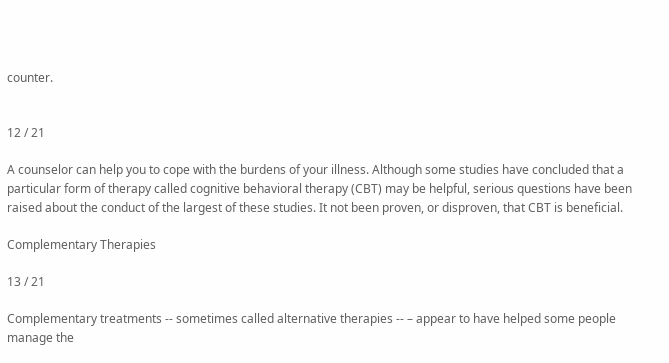counter.


12 / 21

A counselor can help you to cope with the burdens of your illness. Although some studies have concluded that a particular form of therapy called cognitive behavioral therapy (CBT) may be helpful, serious questions have been raised about the conduct of the largest of these studies. It not been proven, or disproven, that CBT is beneficial.

Complementary Therapies

13 / 21

Complementary treatments -- sometimes called alternative therapies -- – appear to have helped some people manage the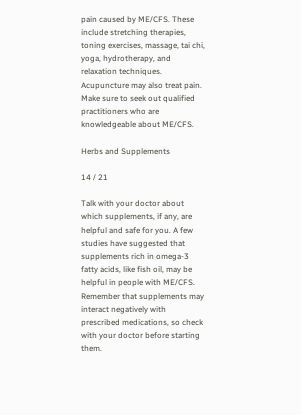pain caused by ME/CFS. These include stretching therapies, toning exercises, massage, tai chi, yoga, hydrotherapy, and relaxation techniques. Acupuncture may also treat pain. Make sure to seek out qualified practitioners who are knowledgeable about ME/CFS.

Herbs and Supplements

14 / 21

Talk with your doctor about which supplements, if any, are helpful and safe for you. A few studies have suggested that supplements rich in omega-3 fatty acids, like fish oil, may be helpful in people with ME/CFS. Remember that supplements may interact negatively with prescribed medications, so check with your doctor before starting them.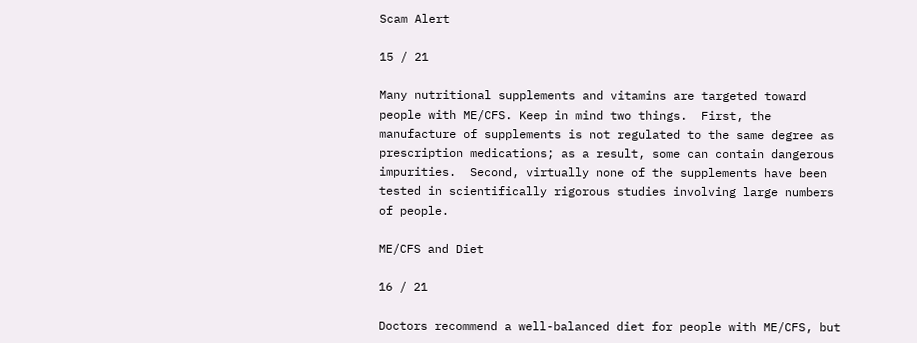Scam Alert

15 / 21

Many nutritional supplements and vitamins are targeted toward people with ME/CFS. Keep in mind two things.  First, the manufacture of supplements is not regulated to the same degree as prescription medications; as a result, some can contain dangerous impurities.  Second, virtually none of the supplements have been tested in scientifically rigorous studies involving large numbers of people.

ME/CFS and Diet

16 / 21

Doctors recommend a well-balanced diet for people with ME/CFS, but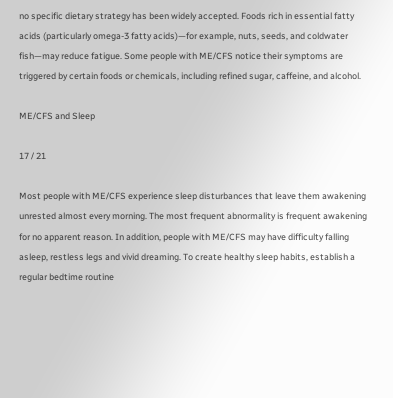no specific dietary strategy has been widely accepted. Foods rich in essential fatty acids (particularly omega-3 fatty acids)—for example, nuts, seeds, and coldwater fish—may reduce fatigue. Some people with ME/CFS notice their symptoms are triggered by certain foods or chemicals, including refined sugar, caffeine, and alcohol.

ME/CFS and Sleep

17 / 21

Most people with ME/CFS experience sleep disturbances that leave them awakening unrested almost every morning. The most frequent abnormality is frequent awakening for no apparent reason. In addition, people with ME/CFS may have difficulty falling asleep, restless legs and vivid dreaming. To create healthy sleep habits, establish a regular bedtime routine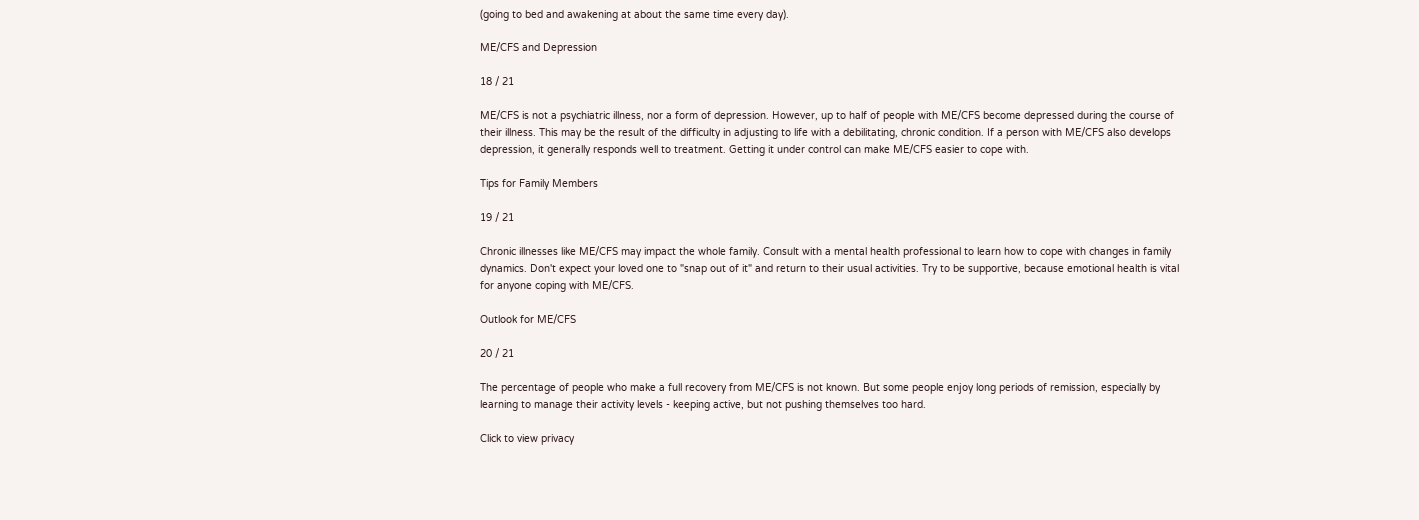(going to bed and awakening at about the same time every day).

ME/CFS and Depression

18 / 21

ME/CFS is not a psychiatric illness, nor a form of depression. However, up to half of people with ME/CFS become depressed during the course of their illness. This may be the result of the difficulty in adjusting to life with a debilitating, chronic condition. If a person with ME/CFS also develops depression, it generally responds well to treatment. Getting it under control can make ME/CFS easier to cope with.

Tips for Family Members

19 / 21

Chronic illnesses like ME/CFS may impact the whole family. Consult with a mental health professional to learn how to cope with changes in family dynamics. Don't expect your loved one to "snap out of it" and return to their usual activities. Try to be supportive, because emotional health is vital for anyone coping with ME/CFS.

Outlook for ME/CFS

20 / 21

The percentage of people who make a full recovery from ME/CFS is not known. But some people enjoy long periods of remission, especially by learning to manage their activity levels - keeping active, but not pushing themselves too hard.

Click to view privacy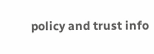policy and trust info